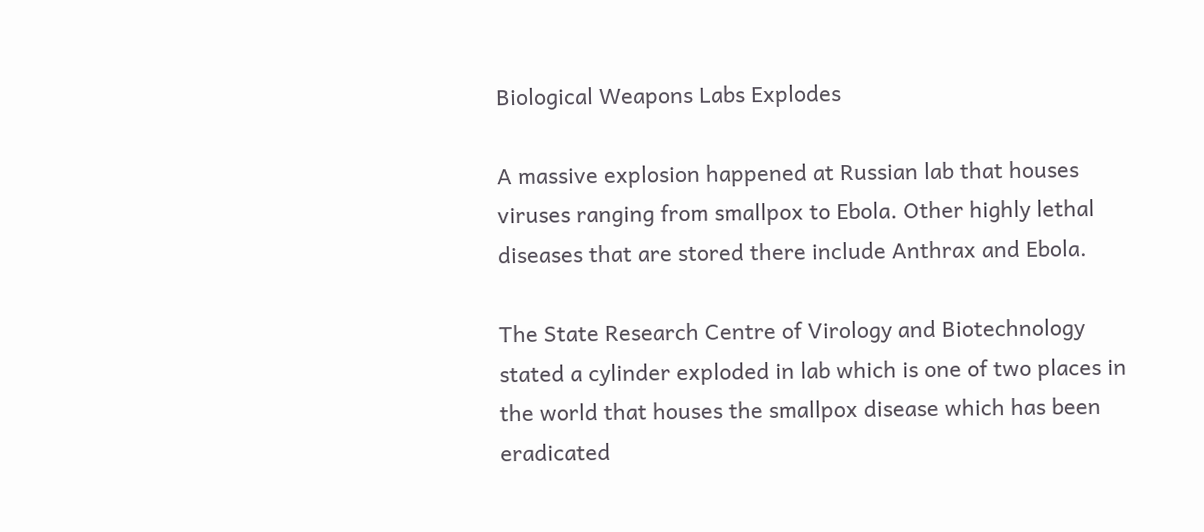Biological Weapons Labs Explodes

A massive explosion happened at Russian lab that houses viruses ranging from smallpox to Ebola. Other highly lethal diseases that are stored there include Anthrax and Ebola.

The State Research Centre of Virology and Biotechnology stated a cylinder exploded in lab which is one of two places in the world that houses the smallpox disease which has been eradicated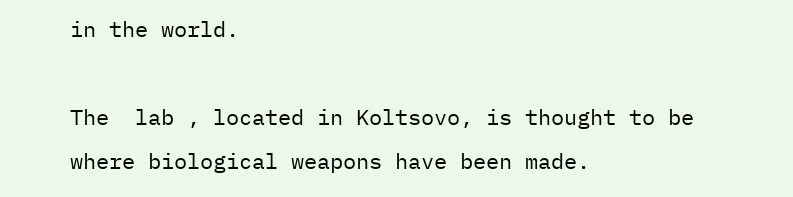in the world.

The  lab , located in Koltsovo, is thought to be where biological weapons have been made.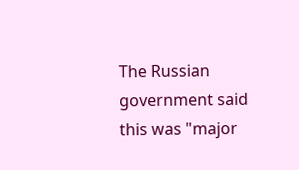The Russian government said this was "major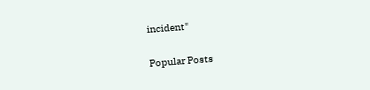incident"

Popular Posts